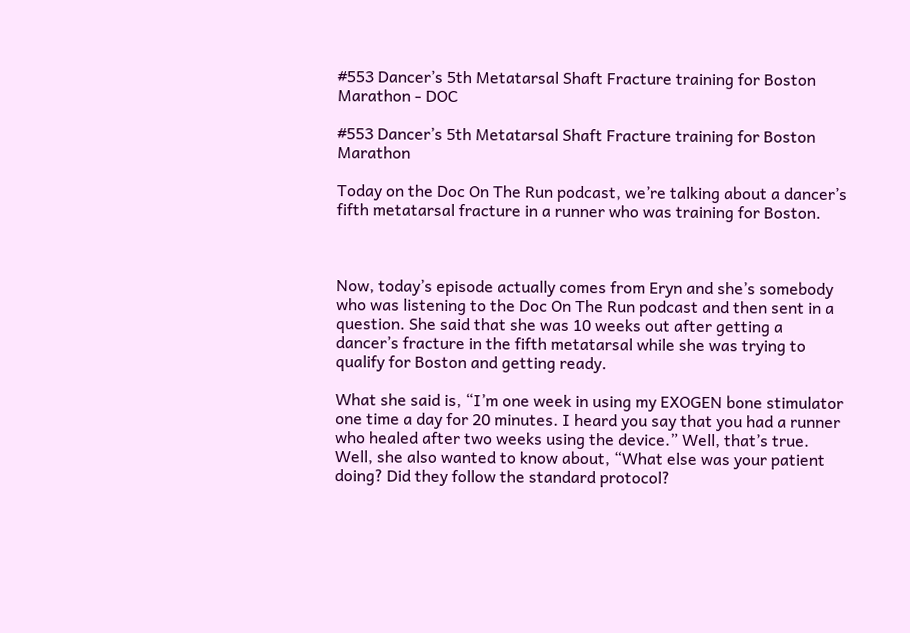#553 Dancer’s 5th Metatarsal Shaft Fracture training for Boston Marathon - DOC

#553 Dancer’s 5th Metatarsal Shaft Fracture training for Boston Marathon

Today on the Doc On The Run podcast, we’re talking about a dancer’s fifth metatarsal fracture in a runner who was training for Boston.



Now, today’s episode actually comes from Eryn and she’s somebody who was listening to the Doc On The Run podcast and then sent in a question. She said that she was 10 weeks out after getting a dancer’s fracture in the fifth metatarsal while she was trying to qualify for Boston and getting ready.

What she said is, “I’m one week in using my EXOGEN bone stimulator one time a day for 20 minutes. I heard you say that you had a runner who healed after two weeks using the device.” Well, that’s true. Well, she also wanted to know about, “What else was your patient doing? Did they follow the standard protocol?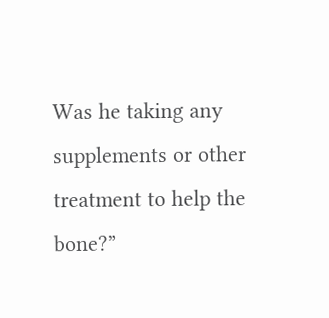Was he taking any supplements or other treatment to help the bone?”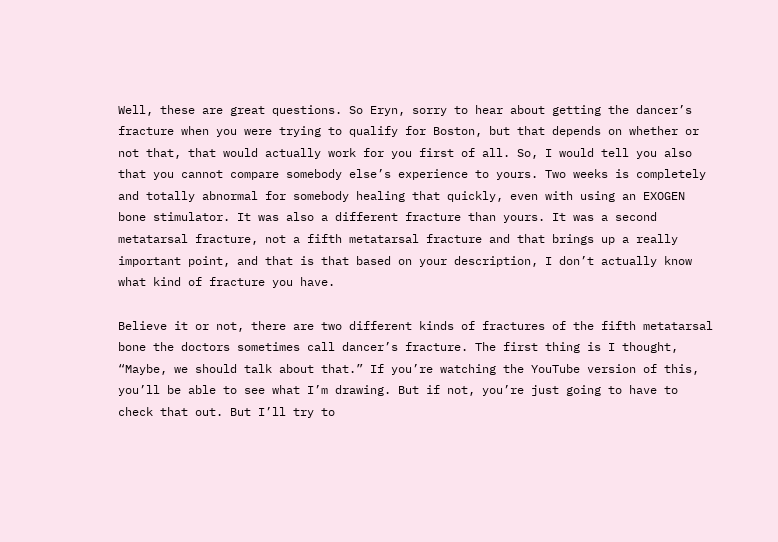Well, these are great questions. So Eryn, sorry to hear about getting the dancer’s fracture when you were trying to qualify for Boston, but that depends on whether or not that, that would actually work for you first of all. So, I would tell you also that you cannot compare somebody else’s experience to yours. Two weeks is completely and totally abnormal for somebody healing that quickly, even with using an EXOGEN bone stimulator. It was also a different fracture than yours. It was a second metatarsal fracture, not a fifth metatarsal fracture and that brings up a really important point, and that is that based on your description, I don’t actually know what kind of fracture you have.

Believe it or not, there are two different kinds of fractures of the fifth metatarsal bone the doctors sometimes call dancer’s fracture. The first thing is I thought, “Maybe, we should talk about that.” If you’re watching the YouTube version of this, you’ll be able to see what I’m drawing. But if not, you’re just going to have to check that out. But I’ll try to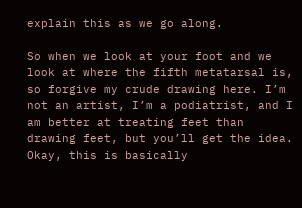explain this as we go along.

So when we look at your foot and we look at where the fifth metatarsal is, so forgive my crude drawing here. I’m not an artist, I’m a podiatrist, and I am better at treating feet than drawing feet, but you’ll get the idea. Okay, this is basically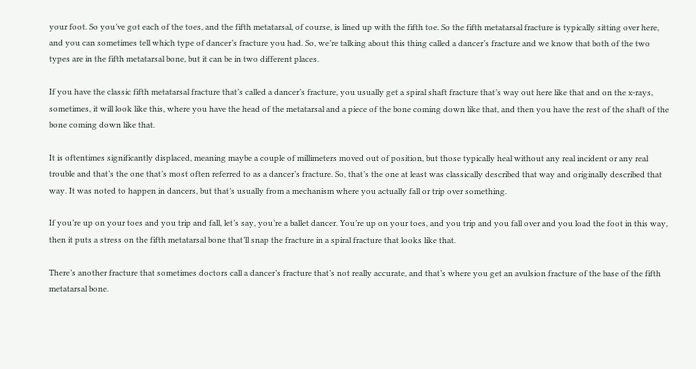your foot. So you’ve got each of the toes, and the fifth metatarsal, of course, is lined up with the fifth toe. So the fifth metatarsal fracture is typically sitting over here, and you can sometimes tell which type of dancer’s fracture you had. So, we’re talking about this thing called a dancer’s fracture and we know that both of the two types are in the fifth metatarsal bone, but it can be in two different places.

If you have the classic fifth metatarsal fracture that’s called a dancer’s fracture, you usually get a spiral shaft fracture that’s way out here like that and on the x-rays, sometimes, it will look like this, where you have the head of the metatarsal and a piece of the bone coming down like that, and then you have the rest of the shaft of the bone coming down like that.

It is oftentimes significantly displaced, meaning maybe a couple of millimeters moved out of position, but those typically heal without any real incident or any real trouble and that’s the one that’s most often referred to as a dancer’s fracture. So, that’s the one at least was classically described that way and originally described that way. It was noted to happen in dancers, but that’s usually from a mechanism where you actually fall or trip over something.

If you’re up on your toes and you trip and fall, let’s say, you’re a ballet dancer. You’re up on your toes, and you trip and you fall over and you load the foot in this way, then it puts a stress on the fifth metatarsal bone that’ll snap the fracture in a spiral fracture that looks like that.

There’s another fracture that sometimes doctors call a dancer’s fracture that’s not really accurate, and that’s where you get an avulsion fracture of the base of the fifth metatarsal bone.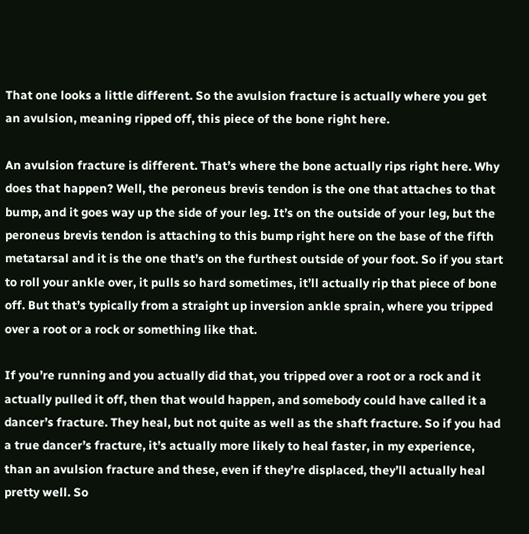That one looks a little different. So the avulsion fracture is actually where you get an avulsion, meaning ripped off, this piece of the bone right here.

An avulsion fracture is different. That’s where the bone actually rips right here. Why does that happen? Well, the peroneus brevis tendon is the one that attaches to that bump, and it goes way up the side of your leg. It’s on the outside of your leg, but the peroneus brevis tendon is attaching to this bump right here on the base of the fifth metatarsal and it is the one that’s on the furthest outside of your foot. So if you start to roll your ankle over, it pulls so hard sometimes, it’ll actually rip that piece of bone off. But that’s typically from a straight up inversion ankle sprain, where you tripped over a root or a rock or something like that.

If you’re running and you actually did that, you tripped over a root or a rock and it actually pulled it off, then that would happen, and somebody could have called it a dancer’s fracture. They heal, but not quite as well as the shaft fracture. So if you had a true dancer’s fracture, it’s actually more likely to heal faster, in my experience, than an avulsion fracture and these, even if they’re displaced, they’ll actually heal pretty well. So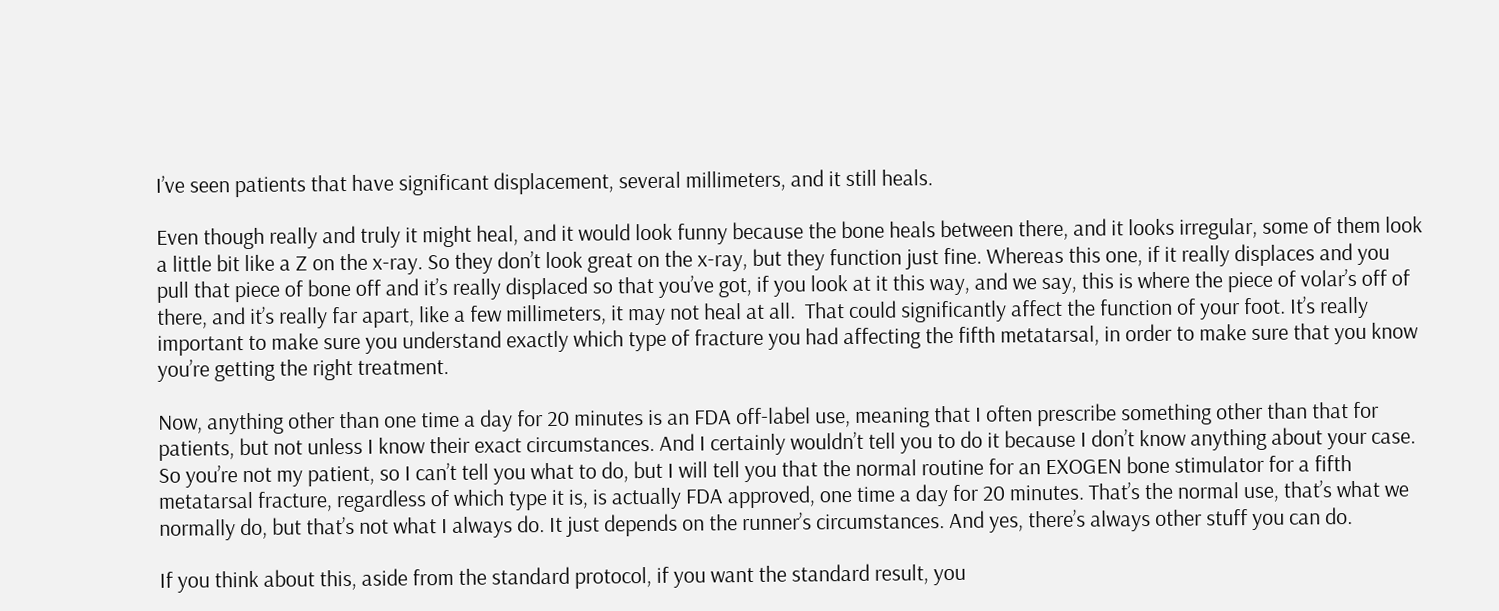I’ve seen patients that have significant displacement, several millimeters, and it still heals.

Even though really and truly it might heal, and it would look funny because the bone heals between there, and it looks irregular, some of them look a little bit like a Z on the x-ray. So they don’t look great on the x-ray, but they function just fine. Whereas this one, if it really displaces and you pull that piece of bone off and it’s really displaced so that you’ve got, if you look at it this way, and we say, this is where the piece of volar’s off of there, and it’s really far apart, like a few millimeters, it may not heal at all.  That could significantly affect the function of your foot. It’s really important to make sure you understand exactly which type of fracture you had affecting the fifth metatarsal, in order to make sure that you know you’re getting the right treatment.

Now, anything other than one time a day for 20 minutes is an FDA off-label use, meaning that I often prescribe something other than that for patients, but not unless I know their exact circumstances. And I certainly wouldn’t tell you to do it because I don’t know anything about your case. So you’re not my patient, so I can’t tell you what to do, but I will tell you that the normal routine for an EXOGEN bone stimulator for a fifth metatarsal fracture, regardless of which type it is, is actually FDA approved, one time a day for 20 minutes. That’s the normal use, that’s what we normally do, but that’s not what I always do. It just depends on the runner’s circumstances. And yes, there’s always other stuff you can do.

If you think about this, aside from the standard protocol, if you want the standard result, you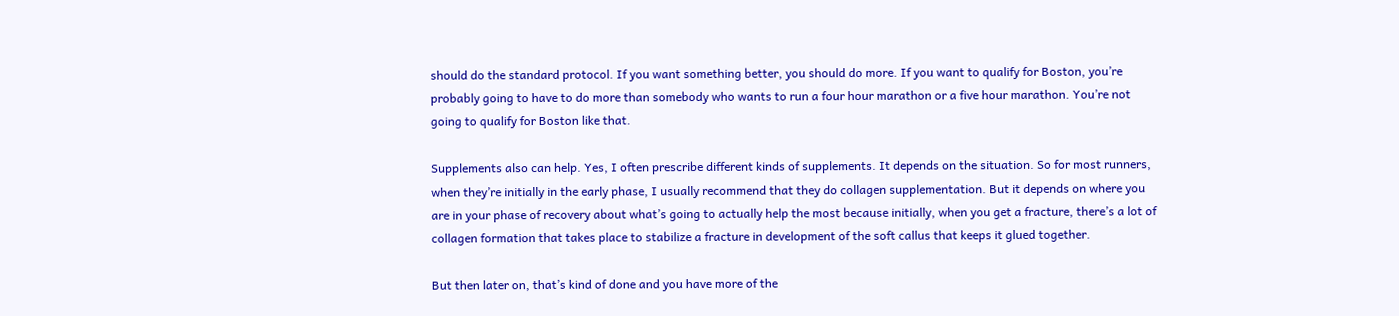should do the standard protocol. If you want something better, you should do more. If you want to qualify for Boston, you’re probably going to have to do more than somebody who wants to run a four hour marathon or a five hour marathon. You’re not going to qualify for Boston like that.

Supplements also can help. Yes, I often prescribe different kinds of supplements. It depends on the situation. So for most runners, when they’re initially in the early phase, I usually recommend that they do collagen supplementation. But it depends on where you are in your phase of recovery about what’s going to actually help the most because initially, when you get a fracture, there’s a lot of collagen formation that takes place to stabilize a fracture in development of the soft callus that keeps it glued together.

But then later on, that’s kind of done and you have more of the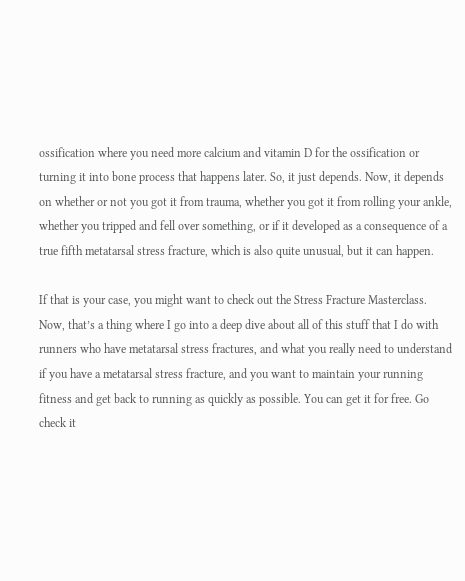ossification where you need more calcium and vitamin D for the ossification or turning it into bone process that happens later. So, it just depends. Now, it depends on whether or not you got it from trauma, whether you got it from rolling your ankle, whether you tripped and fell over something, or if it developed as a consequence of a true fifth metatarsal stress fracture, which is also quite unusual, but it can happen.

If that is your case, you might want to check out the Stress Fracture Masterclass. Now, that’s a thing where I go into a deep dive about all of this stuff that I do with runners who have metatarsal stress fractures, and what you really need to understand if you have a metatarsal stress fracture, and you want to maintain your running fitness and get back to running as quickly as possible. You can get it for free. Go check it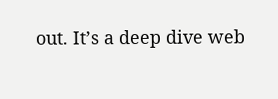out. It’s a deep dive web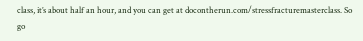class, it’s about half an hour, and you can get at docontherun.com/stressfracturemasterclass. So go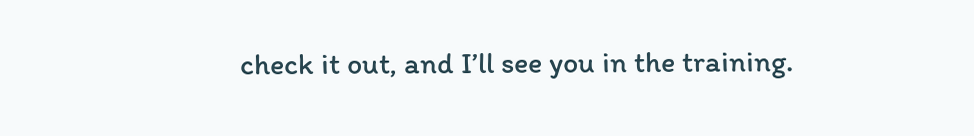check it out, and I’ll see you in the training.